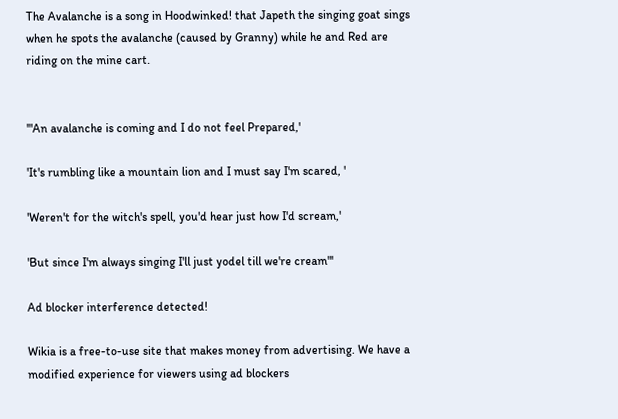The Avalanche is a song in Hoodwinked! that Japeth the singing goat sings when he spots the avalanche (caused by Granny) while he and Red are riding on the mine cart.


'"An avalanche is coming and I do not feel Prepared,'

'It's rumbling like a mountain lion and I must say I'm scared, '

'Weren't for the witch's spell, you'd hear just how I'd scream,'

'But since I'm always singing I'll just yodel till we're cream"'

Ad blocker interference detected!

Wikia is a free-to-use site that makes money from advertising. We have a modified experience for viewers using ad blockers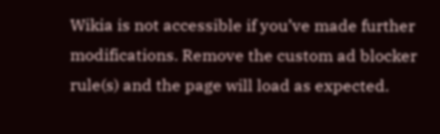Wikia is not accessible if you’ve made further modifications. Remove the custom ad blocker rule(s) and the page will load as expected.